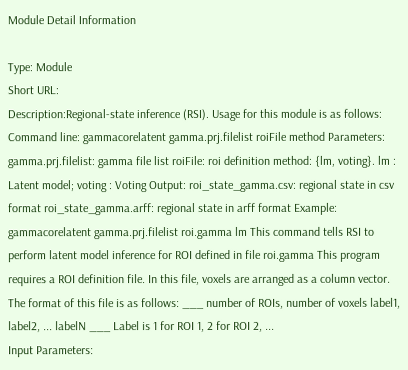Module Detail Information

Type: Module
Short URL:
Description:Regional-state inference (RSI). Usage for this module is as follows: Command line: gammacorelatent gamma.prj.filelist roiFile method Parameters: gamma.prj.filelist: gamma file list roiFile: roi definition method: {lm, voting}. lm : Latent model; voting : Voting Output: roi_state_gamma.csv: regional state in csv format roi_state_gamma.arff: regional state in arff format Example: gammacorelatent gamma.prj.filelist roi.gamma lm This command tells RSI to perform latent model inference for ROI defined in file roi.gamma This program requires a ROI definition file. In this file, voxels are arranged as a column vector. The format of this file is as follows: ___ number of ROIs, number of voxels label1, label2, ... labelN ___ Label is 1 for ROI 1, 2 for ROI 2, ...
Input Parameters: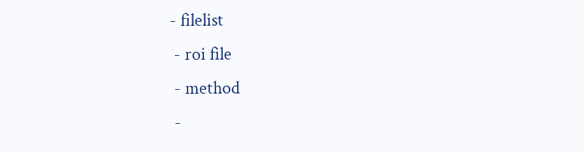- filelist
 - roi file
 - method
 -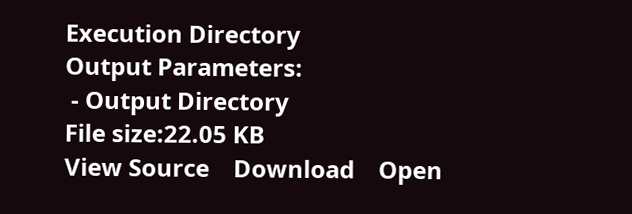Execution Directory
Output Parameters:
 - Output Directory
File size:22.05 KB
View Source    Download    Open